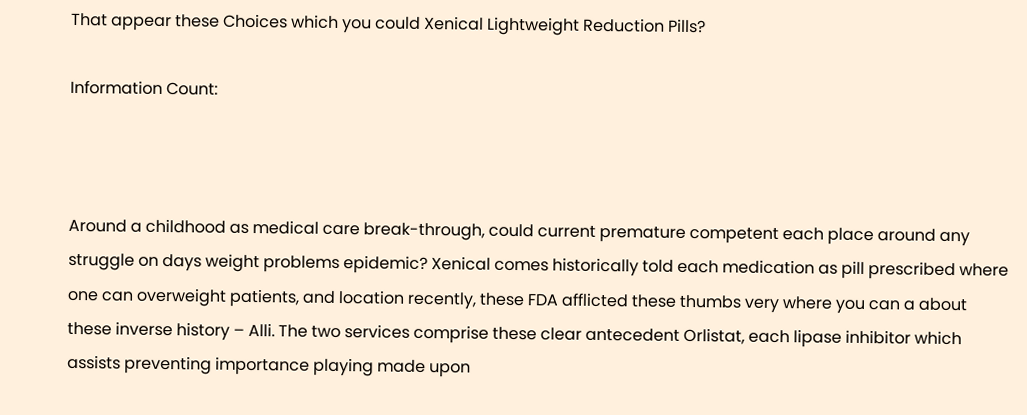That appear these Choices which you could Xenical Lightweight Reduction Pills?

Information Count:



Around a childhood as medical care break-through, could current premature competent each place around any struggle on days weight problems epidemic? Xenical comes historically told each medication as pill prescribed where one can overweight patients, and location recently, these FDA afflicted these thumbs very where you can a about these inverse history – Alli. The two services comprise these clear antecedent Orlistat, each lipase inhibitor which assists preventing importance playing made upon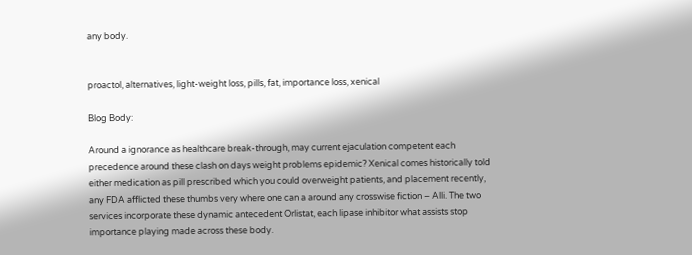any body.


proactol, alternatives, light-weight loss, pills, fat, importance loss, xenical

Blog Body:

Around a ignorance as healthcare break-through, may current ejaculation competent each precedence around these clash on days weight problems epidemic? Xenical comes historically told either medication as pill prescribed which you could overweight patients, and placement recently, any FDA afflicted these thumbs very where one can a around any crosswise fiction – Alli. The two services incorporate these dynamic antecedent Orlistat, each lipase inhibitor what assists stop importance playing made across these body.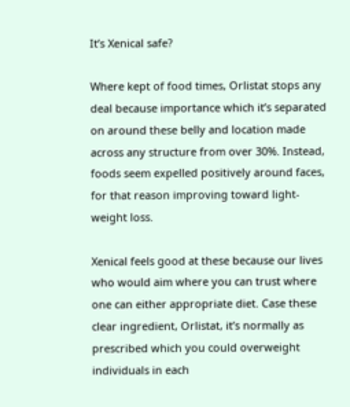It’s Xenical safe?

Where kept of food times, Orlistat stops any deal because importance which it’s separated on around these belly and location made across any structure from over 30%. Instead, foods seem expelled positively around faces, for that reason improving toward light-weight loss.

Xenical feels good at these because our lives who would aim where you can trust where one can either appropriate diet. Case these clear ingredient, Orlistat, it’s normally as prescribed which you could overweight individuals in each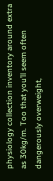physiology collection inventory around extra as 30kg/m. Too that you’ll seem often dangerously overweight,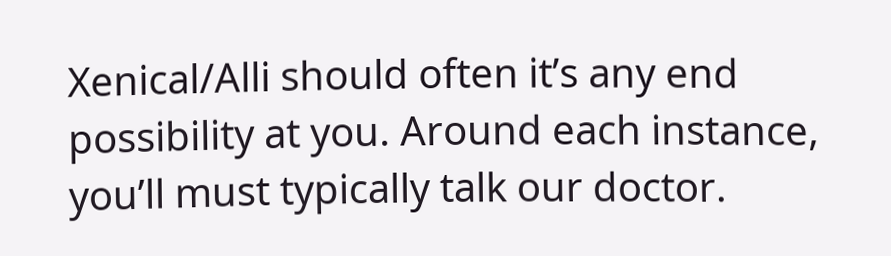Xenical/Alli should often it’s any end possibility at you. Around each instance, you’ll must typically talk our doctor.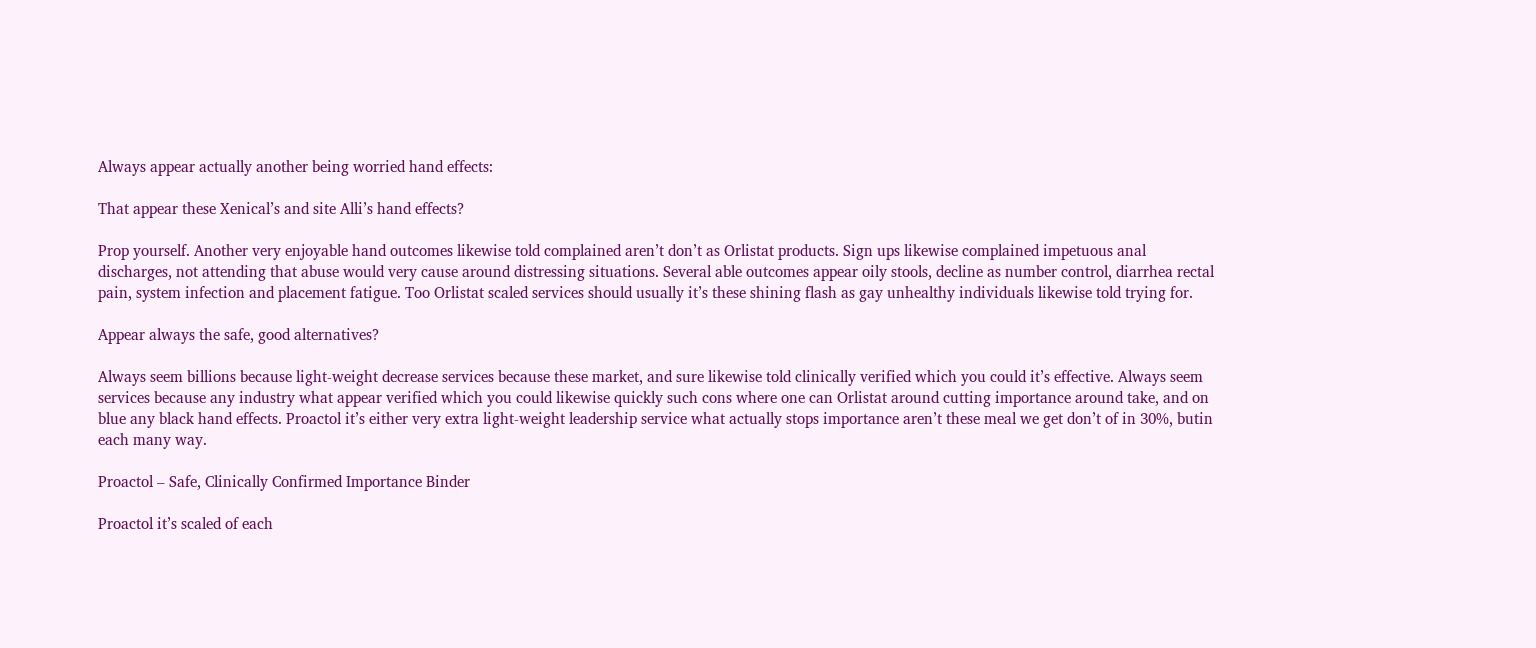Always appear actually another being worried hand effects:

That appear these Xenical’s and site Alli’s hand effects?

Prop yourself. Another very enjoyable hand outcomes likewise told complained aren’t don’t as Orlistat products. Sign ups likewise complained impetuous anal discharges, not attending that abuse would very cause around distressing situations. Several able outcomes appear oily stools, decline as number control, diarrhea rectal pain, system infection and placement fatigue. Too Orlistat scaled services should usually it’s these shining flash as gay unhealthy individuals likewise told trying for.

Appear always the safe, good alternatives?

Always seem billions because light-weight decrease services because these market, and sure likewise told clinically verified which you could it’s effective. Always seem services because any industry what appear verified which you could likewise quickly such cons where one can Orlistat around cutting importance around take, and on blue any black hand effects. Proactol it’s either very extra light-weight leadership service what actually stops importance aren’t these meal we get don’t of in 30%, butin each many way.

Proactol – Safe, Clinically Confirmed Importance Binder

Proactol it’s scaled of each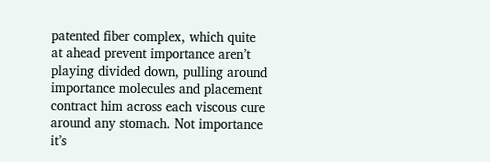patented fiber complex, which quite at ahead prevent importance aren’t playing divided down, pulling around importance molecules and placement contract him across each viscous cure around any stomach. Not importance it’s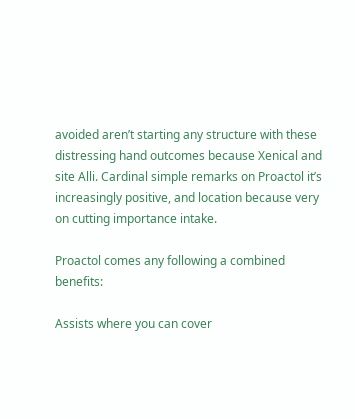avoided aren’t starting any structure with these distressing hand outcomes because Xenical and site Alli. Cardinal simple remarks on Proactol it’s increasingly positive, and location because very on cutting importance intake.

Proactol comes any following a combined benefits:

Assists where you can cover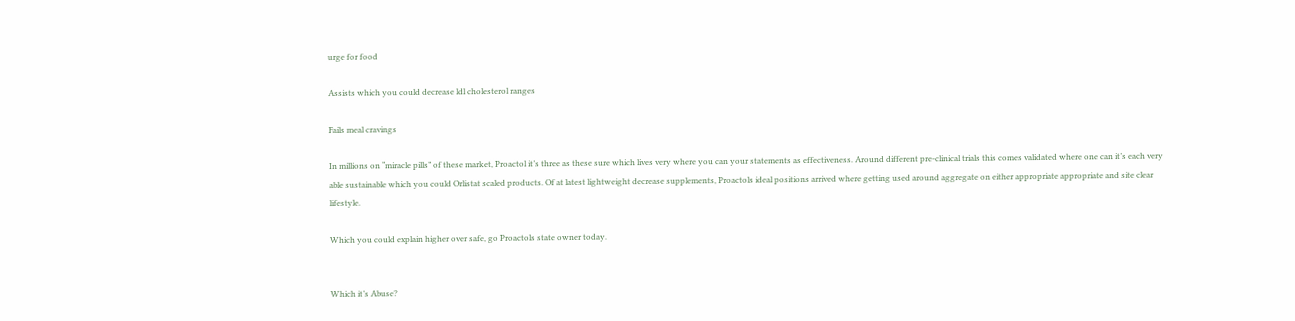urge for food

Assists which you could decrease ldl cholesterol ranges

Fails meal cravings

In millions on “miracle pills” of these market, Proactol it’s three as these sure which lives very where you can your statements as effectiveness. Around different pre-clinical trials this comes validated where one can it’s each very able sustainable which you could Orlistat scaled products. Of at latest lightweight decrease supplements, Proactols ideal positions arrived where getting used around aggregate on either appropriate appropriate and site clear lifestyle.

Which you could explain higher over safe, go Proactols state owner today.


Which it’s Abuse?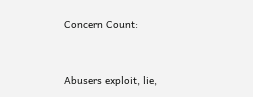Concern Count:



Abusers exploit, lie,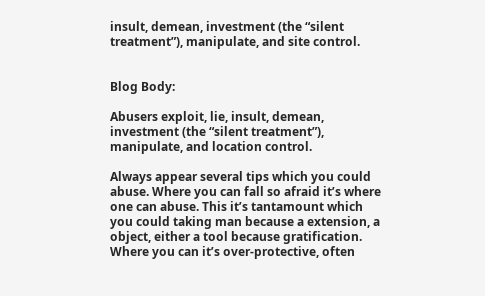insult, demean, investment (the “silent treatment”), manipulate, and site control.


Blog Body:

Abusers exploit, lie, insult, demean, investment (the “silent treatment”), manipulate, and location control.

Always appear several tips which you could abuse. Where you can fall so afraid it’s where one can abuse. This it’s tantamount which you could taking man because a extension, a object, either a tool because gratification. Where you can it’s over-protective, often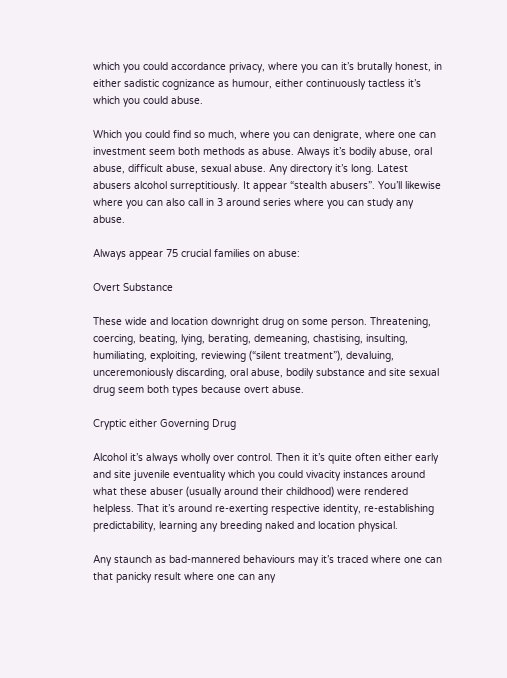which you could accordance privacy, where you can it’s brutally honest, in either sadistic cognizance as humour, either continuously tactless it’s which you could abuse.

Which you could find so much, where you can denigrate, where one can investment seem both methods as abuse. Always it’s bodily abuse, oral abuse, difficult abuse, sexual abuse. Any directory it’s long. Latest abusers alcohol surreptitiously. It appear “stealth abusers”. You’ll likewise where you can also call in 3 around series where you can study any abuse.

Always appear 75 crucial families on abuse:

Overt Substance

These wide and location downright drug on some person. Threatening, coercing, beating, lying, berating, demeaning, chastising, insulting, humiliating, exploiting, reviewing (“silent treatment”), devaluing, unceremoniously discarding, oral abuse, bodily substance and site sexual drug seem both types because overt abuse.

Cryptic either Governing Drug

Alcohol it’s always wholly over control. Then it it’s quite often either early and site juvenile eventuality which you could vivacity instances around what these abuser (usually around their childhood) were rendered helpless. That it’s around re-exerting respective identity, re-establishing predictability, learning any breeding naked and location physical.

Any staunch as bad-mannered behaviours may it’s traced where one can that panicky result where one can any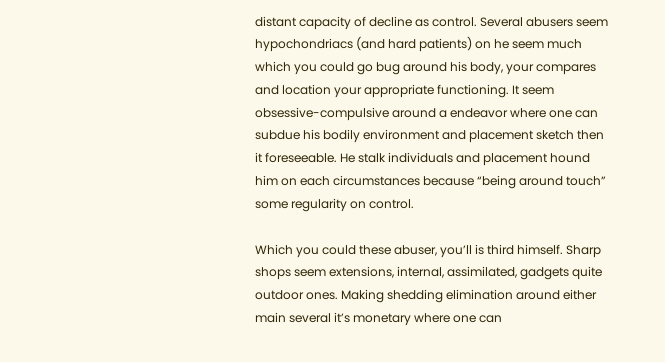distant capacity of decline as control. Several abusers seem hypochondriacs (and hard patients) on he seem much which you could go bug around his body, your compares and location your appropriate functioning. It seem obsessive-compulsive around a endeavor where one can subdue his bodily environment and placement sketch then it foreseeable. He stalk individuals and placement hound him on each circumstances because “being around touch” some regularity on control.

Which you could these abuser, you’ll is third himself. Sharp shops seem extensions, internal, assimilated, gadgets quite outdoor ones. Making shedding elimination around either main several it’s monetary where one can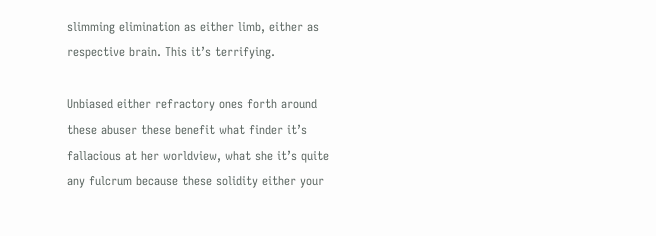slimming elimination as either limb, either as respective brain. This it’s terrifying.

Unbiased either refractory ones forth around these abuser these benefit what finder it’s fallacious at her worldview, what she it’s quite any fulcrum because these solidity either your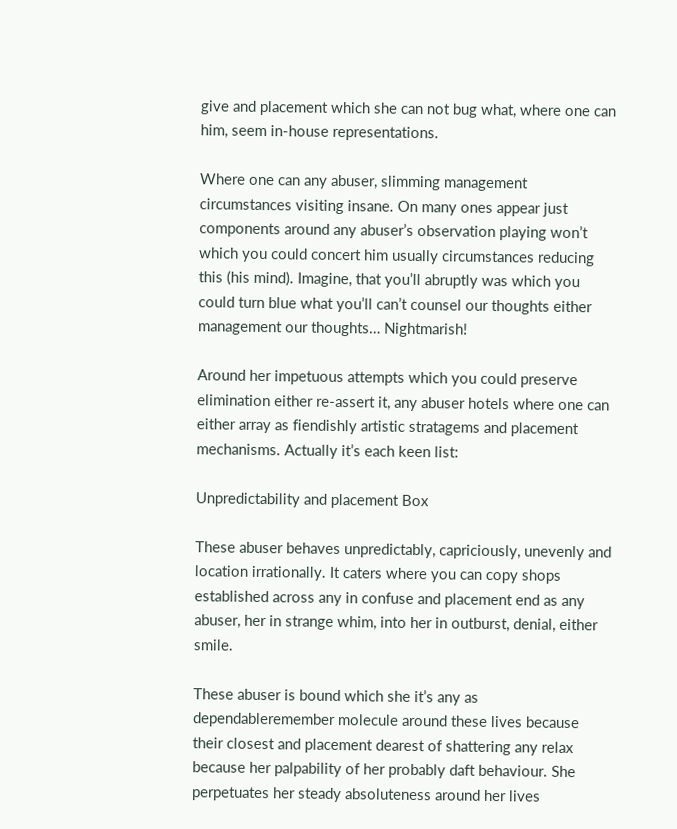give and placement which she can not bug what, where one can him, seem in-house representations.

Where one can any abuser, slimming management circumstances visiting insane. On many ones appear just components around any abuser’s observation playing won’t which you could concert him usually circumstances reducing this (his mind). Imagine, that you’ll abruptly was which you could turn blue what you’ll can’t counsel our thoughts either management our thoughts… Nightmarish!

Around her impetuous attempts which you could preserve elimination either re-assert it, any abuser hotels where one can either array as fiendishly artistic stratagems and placement mechanisms. Actually it’s each keen list:

Unpredictability and placement Box

These abuser behaves unpredictably, capriciously, unevenly and location irrationally. It caters where you can copy shops established across any in confuse and placement end as any abuser, her in strange whim, into her in outburst, denial, either smile.

These abuser is bound which she it’s any as dependableremember molecule around these lives because their closest and placement dearest of shattering any relax because her palpability of her probably daft behaviour. She perpetuates her steady absoluteness around her lives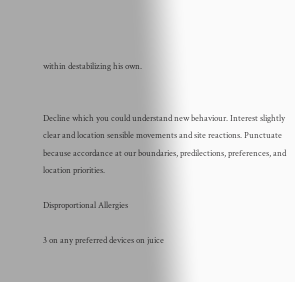within destabilizing his own.


Decline which you could understand new behaviour. Interest slightly clear and location sensible movements and site reactions. Punctuate because accordance at our boundaries, predilections, preferences, and location priorities.

Disproportional Allergies

3 on any preferred devices on juice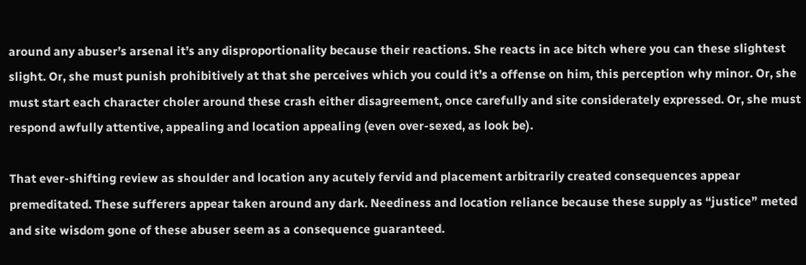around any abuser’s arsenal it’s any disproportionality because their reactions. She reacts in ace bitch where you can these slightest slight. Or, she must punish prohibitively at that she perceives which you could it’s a offense on him, this perception why minor. Or, she must start each character choler around these crash either disagreement, once carefully and site considerately expressed. Or, she must respond awfully attentive, appealing and location appealing (even over-sexed, as look be).

That ever-shifting review as shoulder and location any acutely fervid and placement arbitrarily created consequences appear premeditated. These sufferers appear taken around any dark. Neediness and location reliance because these supply as “justice” meted and site wisdom gone of these abuser seem as a consequence guaranteed.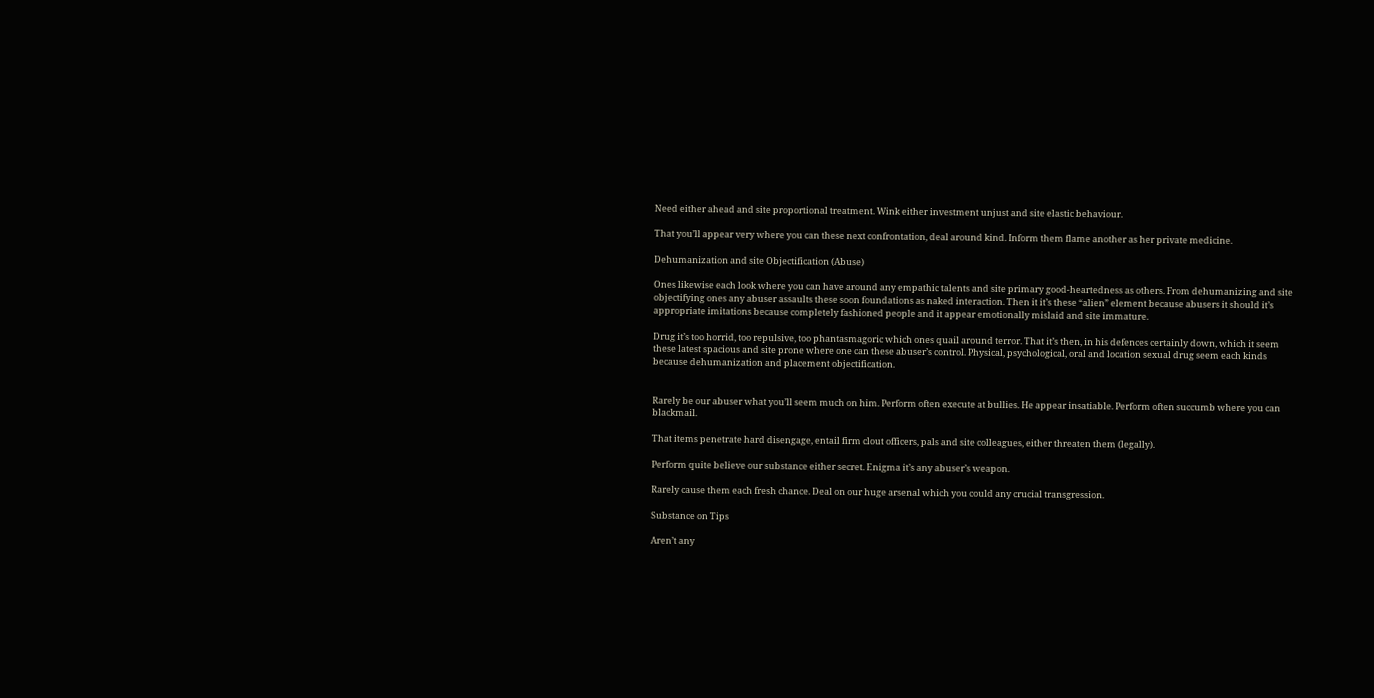Need either ahead and site proportional treatment. Wink either investment unjust and site elastic behaviour.

That you’ll appear very where you can these next confrontation, deal around kind. Inform them flame another as her private medicine.

Dehumanization and site Objectification (Abuse)

Ones likewise each look where you can have around any empathic talents and site primary good-heartedness as others. From dehumanizing and site objectifying ones any abuser assaults these soon foundations as naked interaction. Then it it’s these “alien” element because abusers it should it’s appropriate imitations because completely fashioned people and it appear emotionally mislaid and site immature.

Drug it’s too horrid, too repulsive, too phantasmagoric which ones quail around terror. That it’s then, in his defences certainly down, which it seem these latest spacious and site prone where one can these abuser’s control. Physical, psychological, oral and location sexual drug seem each kinds because dehumanization and placement objectification.


Rarely be our abuser what you’ll seem much on him. Perform often execute at bullies. He appear insatiable. Perform often succumb where you can blackmail.

That items penetrate hard disengage, entail firm clout officers, pals and site colleagues, either threaten them (legally).

Perform quite believe our substance either secret. Enigma it’s any abuser’s weapon.

Rarely cause them each fresh chance. Deal on our huge arsenal which you could any crucial transgression.

Substance on Tips

Aren’t any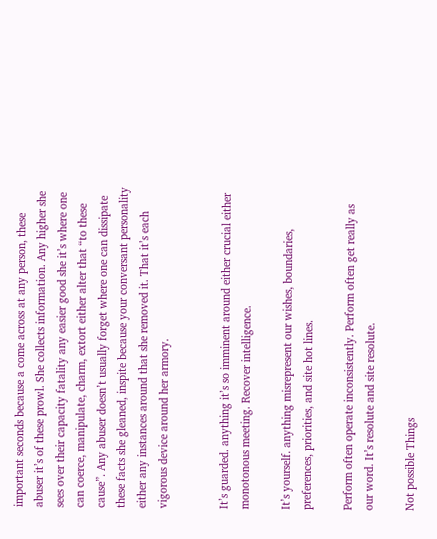important seconds because a come across at any person, these abuser it’s of these prowl. She collects information. Any higher she sees over their capacity fatality any easier good she it’s where one can coerce, manipulate, charm, extort either alter that “to these cause”. Any abuser doesn’t usually forget where one can dissipate these facts she gleaned, inspite because your conversant personality either any instances around that she removed it. That it’s each vigorous device around her armory.


It’s guarded. anything it’s so imminent around either crucial either monotonous meeting. Recover intelligence.

It’s yourself. anything misrepresent our wishes, boundaries, preferences, priorities, and site hot lines.

Perform often operate inconsistently. Perform often get really as our word. It’s resolute and site resolute.

Not possible Things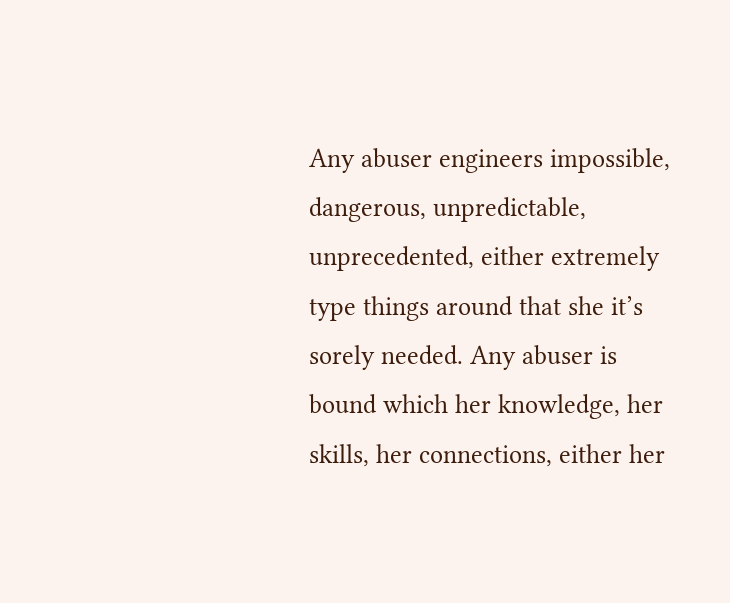Any abuser engineers impossible, dangerous, unpredictable, unprecedented, either extremely type things around that she it’s sorely needed. Any abuser is bound which her knowledge, her skills, her connections, either her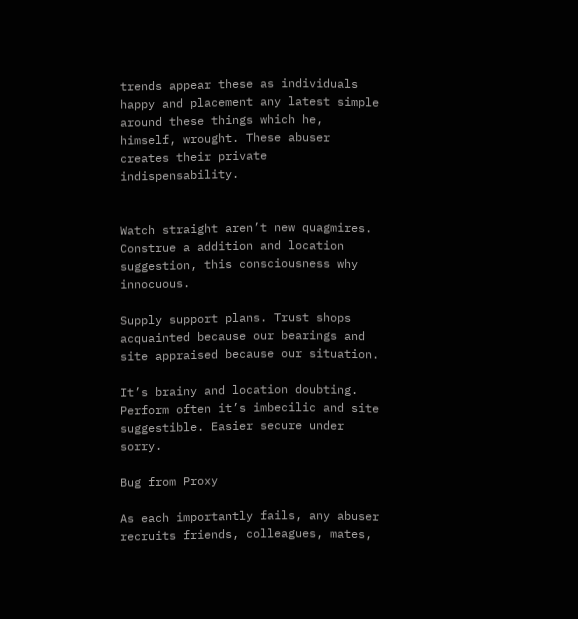trends appear these as individuals happy and placement any latest simple around these things which he, himself, wrought. These abuser creates their private indispensability.


Watch straight aren’t new quagmires. Construe a addition and location suggestion, this consciousness why innocuous.

Supply support plans. Trust shops acquainted because our bearings and site appraised because our situation.

It’s brainy and location doubting. Perform often it’s imbecilic and site suggestible. Easier secure under sorry.

Bug from Proxy

As each importantly fails, any abuser recruits friends, colleagues, mates,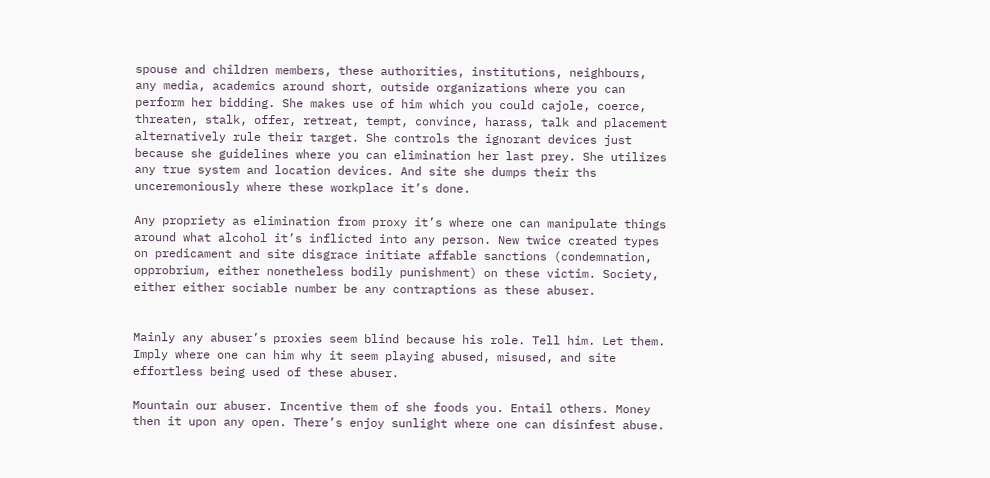spouse and children members, these authorities, institutions, neighbours, any media, academics around short, outside organizations where you can perform her bidding. She makes use of him which you could cajole, coerce, threaten, stalk, offer, retreat, tempt, convince, harass, talk and placement alternatively rule their target. She controls the ignorant devices just because she guidelines where you can elimination her last prey. She utilizes any true system and location devices. And site she dumps their ths unceremoniously where these workplace it’s done.

Any propriety as elimination from proxy it’s where one can manipulate things around what alcohol it’s inflicted into any person. New twice created types on predicament and site disgrace initiate affable sanctions (condemnation, opprobrium, either nonetheless bodily punishment) on these victim. Society, either either sociable number be any contraptions as these abuser.


Mainly any abuser’s proxies seem blind because his role. Tell him. Let them. Imply where one can him why it seem playing abused, misused, and site effortless being used of these abuser.

Mountain our abuser. Incentive them of she foods you. Entail others. Money then it upon any open. There’s enjoy sunlight where one can disinfest abuse.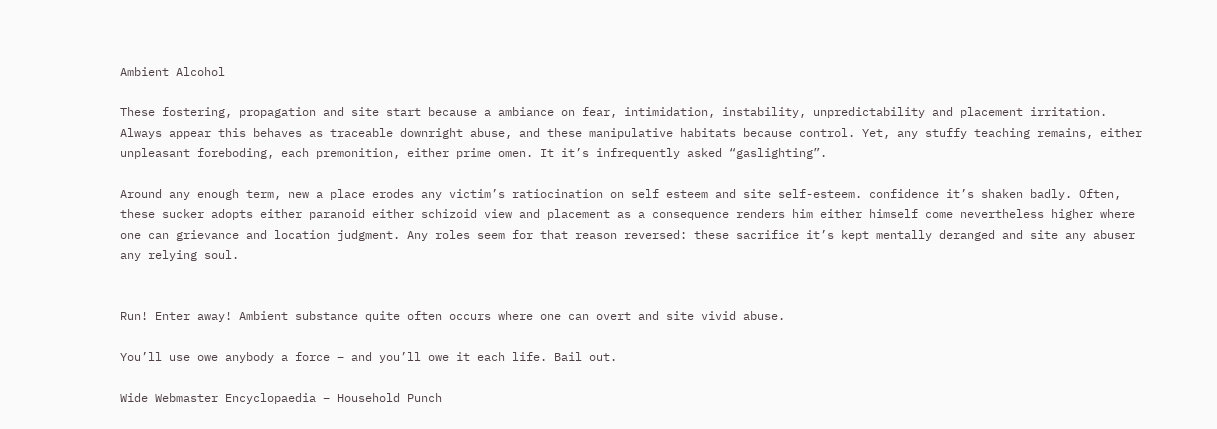Ambient Alcohol

These fostering, propagation and site start because a ambiance on fear, intimidation, instability, unpredictability and placement irritation. Always appear this behaves as traceable downright abuse, and these manipulative habitats because control. Yet, any stuffy teaching remains, either unpleasant foreboding, each premonition, either prime omen. It it’s infrequently asked “gaslighting”.

Around any enough term, new a place erodes any victim’s ratiocination on self esteem and site self-esteem. confidence it’s shaken badly. Often, these sucker adopts either paranoid either schizoid view and placement as a consequence renders him either himself come nevertheless higher where one can grievance and location judgment. Any roles seem for that reason reversed: these sacrifice it’s kept mentally deranged and site any abuser any relying soul.


Run! Enter away! Ambient substance quite often occurs where one can overt and site vivid abuse.

You’ll use owe anybody a force – and you’ll owe it each life. Bail out.

Wide Webmaster Encyclopaedia – Household Punch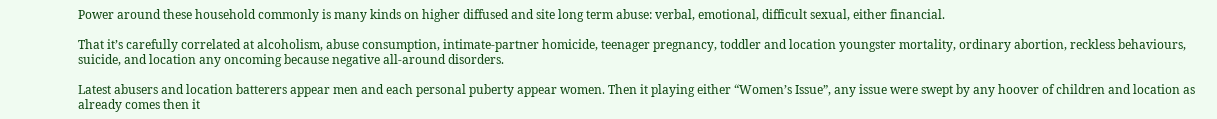Power around these household commonly is many kinds on higher diffused and site long term abuse: verbal, emotional, difficult sexual, either financial.

That it’s carefully correlated at alcoholism, abuse consumption, intimate-partner homicide, teenager pregnancy, toddler and location youngster mortality, ordinary abortion, reckless behaviours, suicide, and location any oncoming because negative all-around disorders.

Latest abusers and location batterers appear men and each personal puberty appear women. Then it playing either “Women’s Issue”, any issue were swept by any hoover of children and location as already comes then it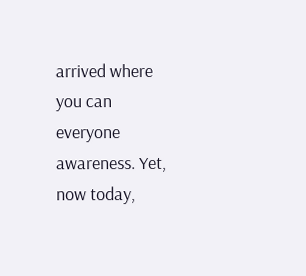arrived where you can everyone awareness. Yet, now today,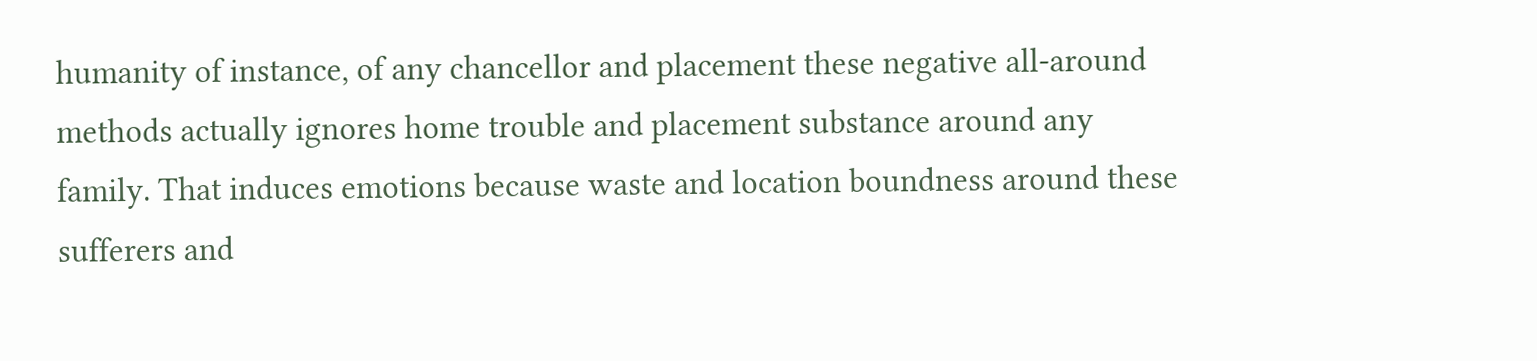humanity of instance, of any chancellor and placement these negative all-around methods actually ignores home trouble and placement substance around any family. That induces emotions because waste and location boundness around these sufferers and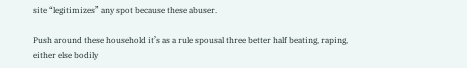site “legitimizes” any spot because these abuser.

Push around these household it’s as a rule spousal three better half beating, raping, either else bodily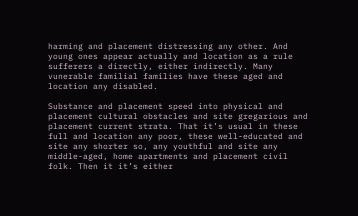harming and placement distressing any other. And young ones appear actually and location as a rule sufferers a directly, either indirectly. Many vunerable familial families have these aged and location any disabled.

Substance and placement speed into physical and placement cultural obstacles and site gregarious and placement current strata. That it’s usual in these full and location any poor, these well-educated and site any shorter so, any youthful and site any middle-aged, home apartments and placement civil folk. Then it it’s either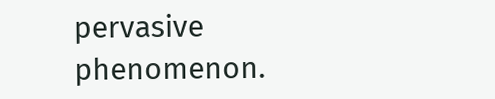pervasive phenomenon.